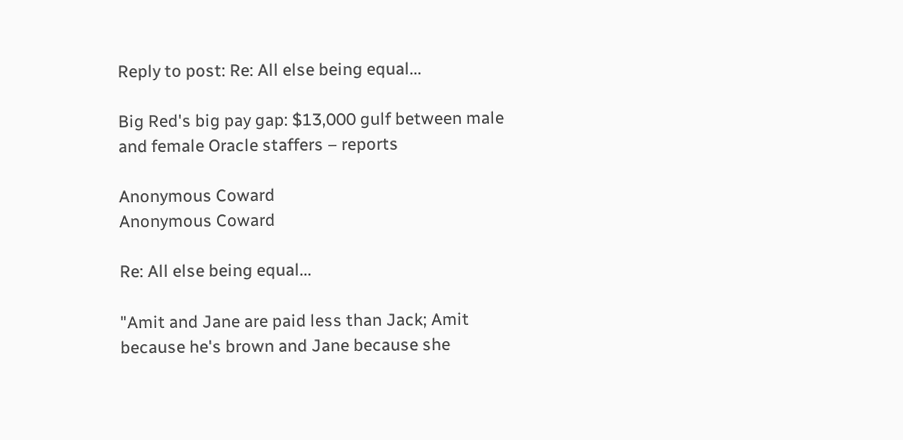Reply to post: Re: All else being equal...

Big Red's big pay gap: $13,000 gulf between male and female Oracle staffers – reports

Anonymous Coward
Anonymous Coward

Re: All else being equal...

"Amit and Jane are paid less than Jack; Amit because he's brown and Jane because she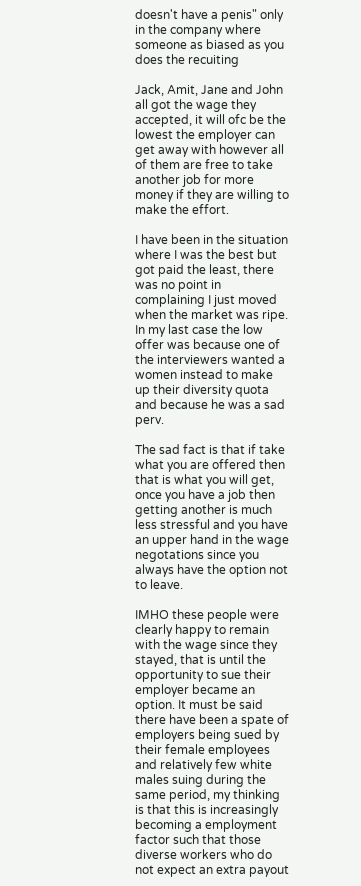doesn't have a penis" only in the company where someone as biased as you does the recuiting

Jack, Amit, Jane and John all got the wage they accepted, it will ofc be the lowest the employer can get away with however all of them are free to take another job for more money if they are willing to make the effort.

I have been in the situation where I was the best but got paid the least, there was no point in complaining I just moved when the market was ripe. In my last case the low offer was because one of the interviewers wanted a women instead to make up their diversity quota and because he was a sad perv.

The sad fact is that if take what you are offered then that is what you will get, once you have a job then getting another is much less stressful and you have an upper hand in the wage negotations since you always have the option not to leave.

IMHO these people were clearly happy to remain with the wage since they stayed, that is until the opportunity to sue their employer became an option. It must be said there have been a spate of employers being sued by their female employees and relatively few white males suing during the same period, my thinking is that this is increasingly becoming a employment factor such that those diverse workers who do not expect an extra payout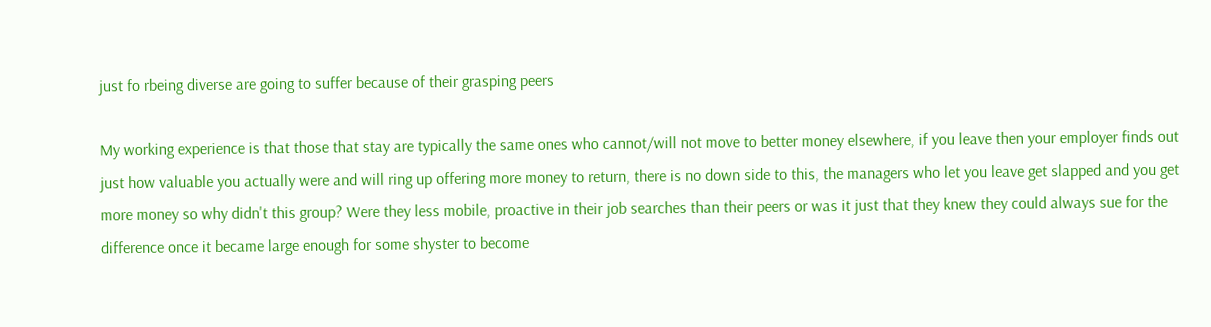just fo rbeing diverse are going to suffer because of their grasping peers

My working experience is that those that stay are typically the same ones who cannot/will not move to better money elsewhere, if you leave then your employer finds out just how valuable you actually were and will ring up offering more money to return, there is no down side to this, the managers who let you leave get slapped and you get more money so why didn't this group? Were they less mobile, proactive in their job searches than their peers or was it just that they knew they could always sue for the difference once it became large enough for some shyster to become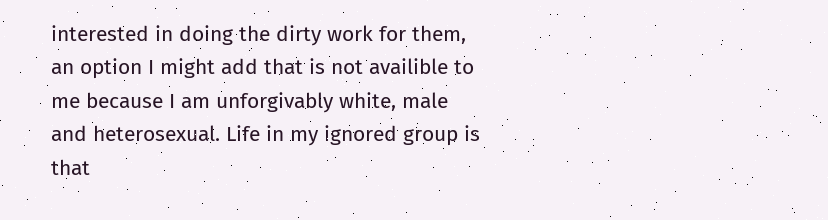interested in doing the dirty work for them, an option I might add that is not availible to me because I am unforgivably white, male and heterosexual. Life in my ignored group is that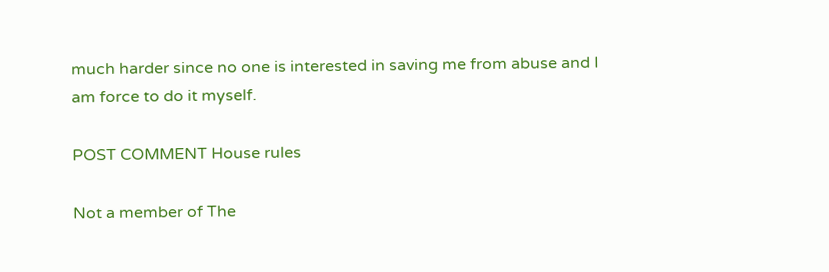much harder since no one is interested in saving me from abuse and I am force to do it myself.

POST COMMENT House rules

Not a member of The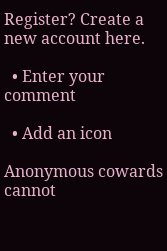Register? Create a new account here.

  • Enter your comment

  • Add an icon

Anonymous cowards cannot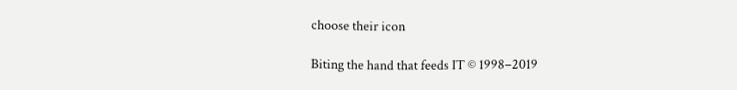choose their icon

Biting the hand that feeds IT © 1998–2019